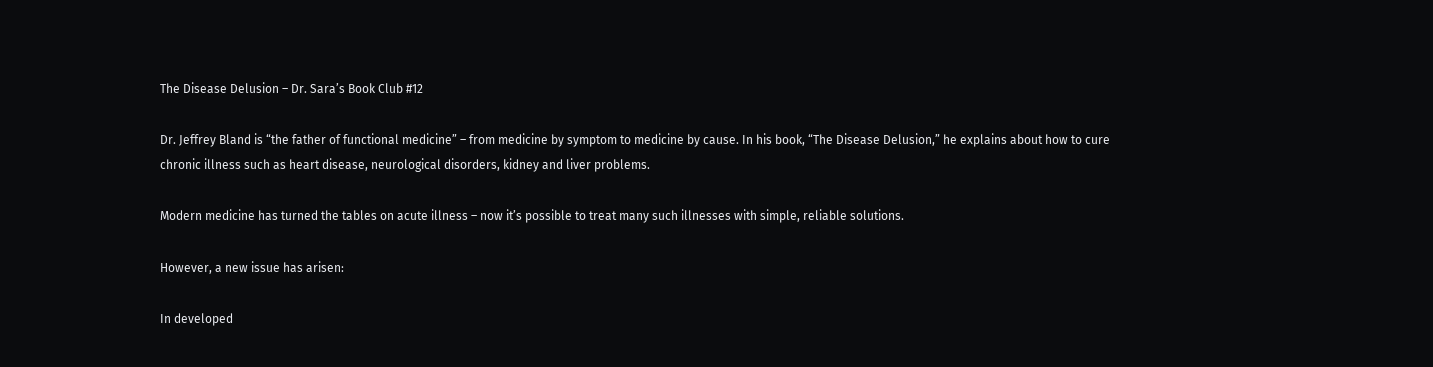The Disease Delusion – Dr. Sara’s Book Club #12

Dr. Jeffrey Bland is “the father of functional medicine” – from medicine by symptom to medicine by cause. In his book, “The Disease Delusion,” he explains about how to cure chronic illness such as heart disease, neurological disorders, kidney and liver problems.

Modern medicine has turned the tables on acute illness – now it’s possible to treat many such illnesses with simple, reliable solutions.

However, a new issue has arisen:

In developed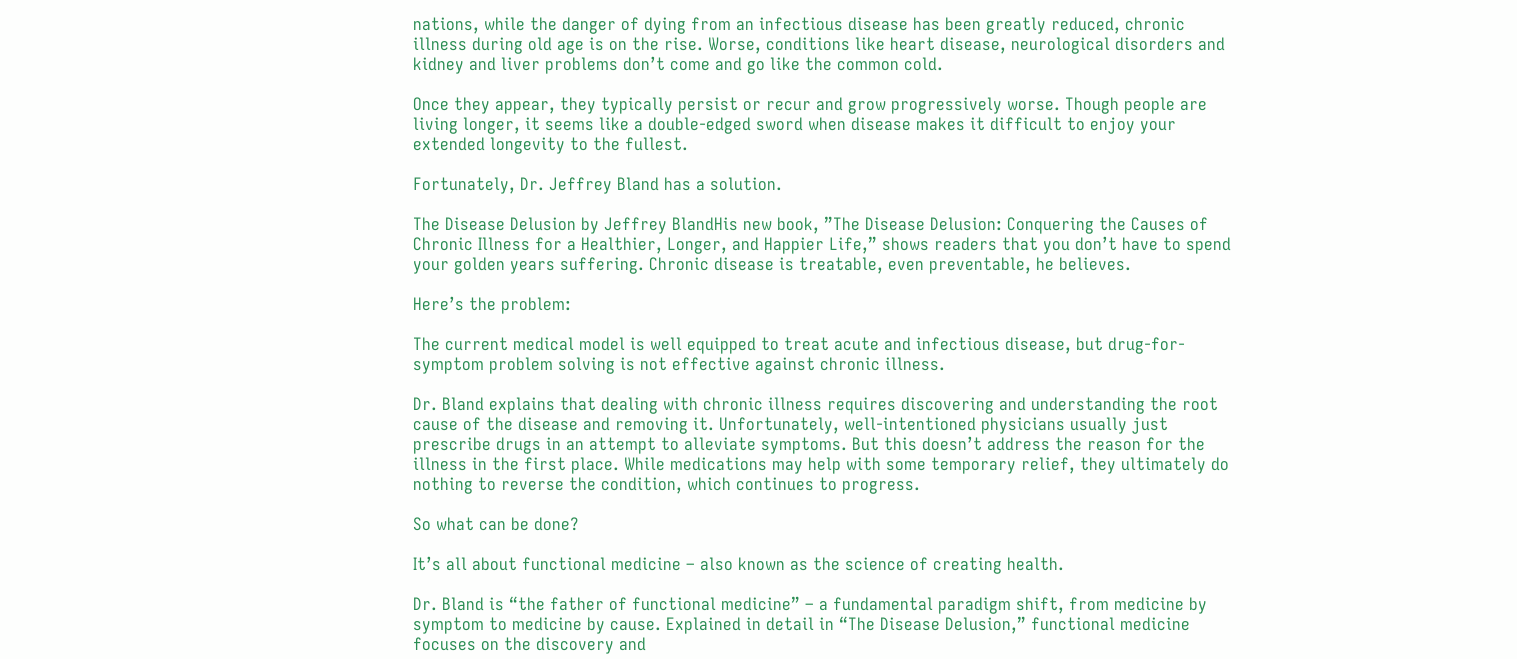nations, while the danger of dying from an infectious disease has been greatly reduced, chronic illness during old age is on the rise. Worse, conditions like heart disease, neurological disorders and kidney and liver problems don’t come and go like the common cold.

Once they appear, they typically persist or recur and grow progressively worse. Though people are living longer, it seems like a double-edged sword when disease makes it difficult to enjoy your extended longevity to the fullest.

Fortunately, Dr. Jeffrey Bland has a solution.

The Disease Delusion by Jeffrey BlandHis new book, ”The Disease Delusion: Conquering the Causes of Chronic Illness for a Healthier, Longer, and Happier Life,” shows readers that you don’t have to spend your golden years suffering. Chronic disease is treatable, even preventable, he believes.

Here’s the problem:

The current medical model is well equipped to treat acute and infectious disease, but drug-for-symptom problem solving is not effective against chronic illness.

Dr. Bland explains that dealing with chronic illness requires discovering and understanding the root cause of the disease and removing it. Unfortunately, well-intentioned physicians usually just prescribe drugs in an attempt to alleviate symptoms. But this doesn’t address the reason for the illness in the first place. While medications may help with some temporary relief, they ultimately do nothing to reverse the condition, which continues to progress.

So what can be done?

It’s all about functional medicine – also known as the science of creating health.

Dr. Bland is “the father of functional medicine” – a fundamental paradigm shift, from medicine by symptom to medicine by cause. Explained in detail in “The Disease Delusion,” functional medicine focuses on the discovery and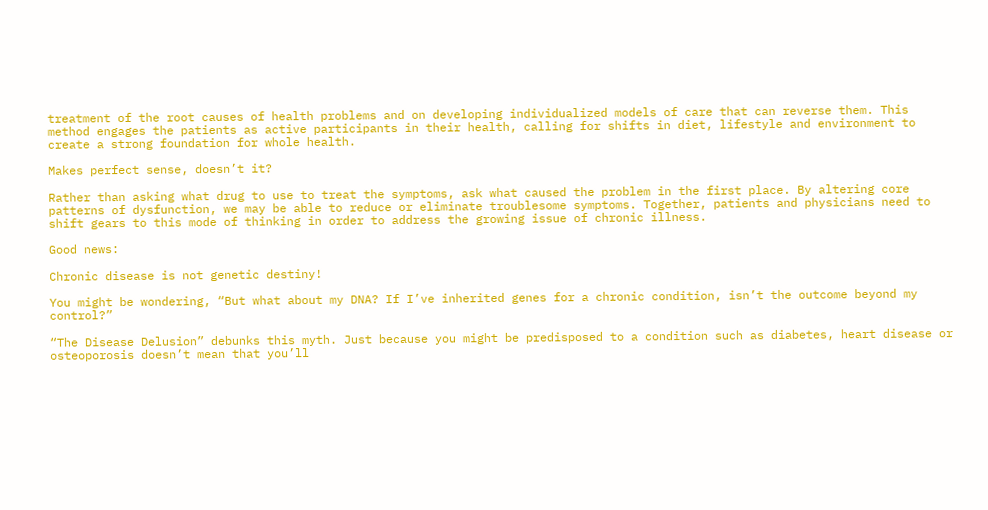treatment of the root causes of health problems and on developing individualized models of care that can reverse them. This method engages the patients as active participants in their health, calling for shifts in diet, lifestyle and environment to create a strong foundation for whole health.

Makes perfect sense, doesn’t it?

Rather than asking what drug to use to treat the symptoms, ask what caused the problem in the first place. By altering core patterns of dysfunction, we may be able to reduce or eliminate troublesome symptoms. Together, patients and physicians need to shift gears to this mode of thinking in order to address the growing issue of chronic illness.

Good news:

Chronic disease is not genetic destiny!

You might be wondering, “But what about my DNA? If I’ve inherited genes for a chronic condition, isn’t the outcome beyond my control?”

“The Disease Delusion” debunks this myth. Just because you might be predisposed to a condition such as diabetes, heart disease or osteoporosis doesn’t mean that you’ll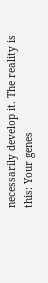necessarily develop it. The reality is this: Your genes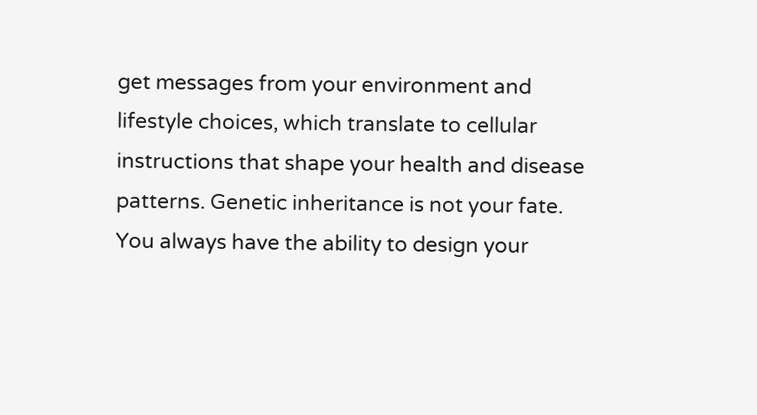get messages from your environment and lifestyle choices, which translate to cellular instructions that shape your health and disease patterns. Genetic inheritance is not your fate. You always have the ability to design your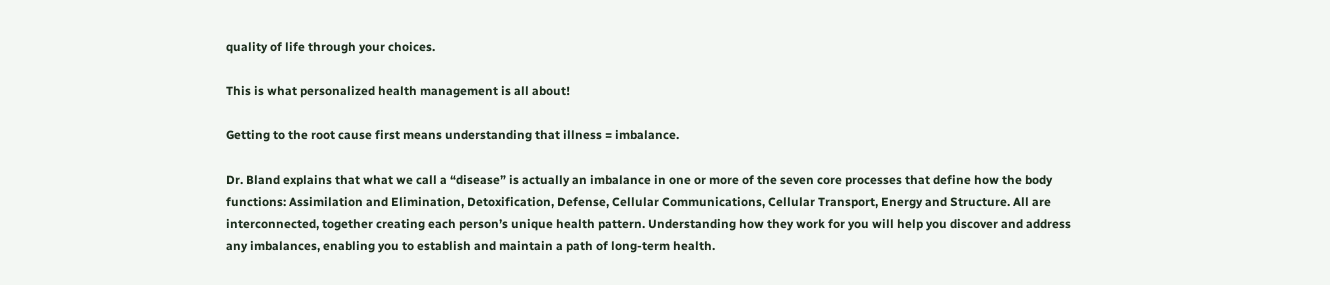quality of life through your choices.

This is what personalized health management is all about!

Getting to the root cause first means understanding that illness = imbalance.

Dr. Bland explains that what we call a “disease” is actually an imbalance in one or more of the seven core processes that define how the body functions: Assimilation and Elimination, Detoxification, Defense, Cellular Communications, Cellular Transport, Energy and Structure. All are interconnected, together creating each person’s unique health pattern. Understanding how they work for you will help you discover and address any imbalances, enabling you to establish and maintain a path of long-term health.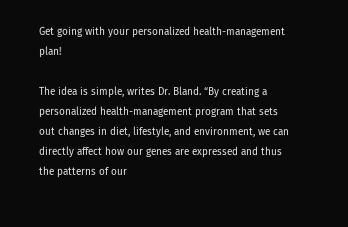Get going with your personalized health-management plan!

The idea is simple, writes Dr. Bland. “By creating a personalized health-management program that sets out changes in diet, lifestyle, and environment, we can directly affect how our genes are expressed and thus the patterns of our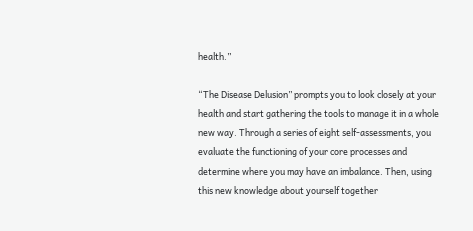health.”

“The Disease Delusion” prompts you to look closely at your health and start gathering the tools to manage it in a whole new way. Through a series of eight self-assessments, you evaluate the functioning of your core processes and determine where you may have an imbalance. Then, using this new knowledge about yourself together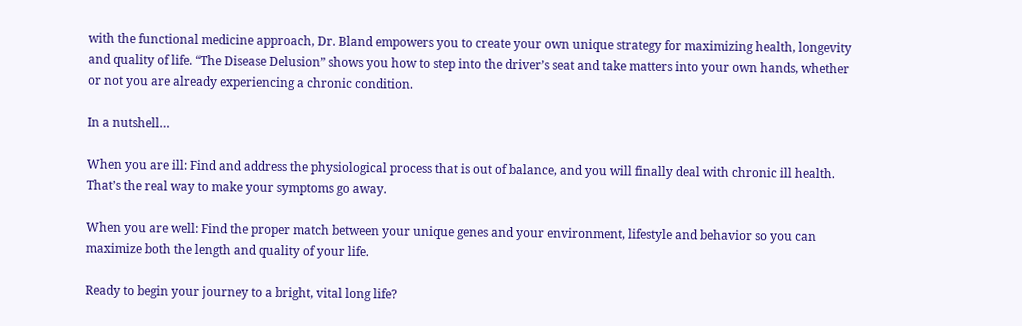with the functional medicine approach, Dr. Bland empowers you to create your own unique strategy for maximizing health, longevity and quality of life. “The Disease Delusion” shows you how to step into the driver’s seat and take matters into your own hands, whether or not you are already experiencing a chronic condition.

In a nutshell…

When you are ill: Find and address the physiological process that is out of balance, and you will finally deal with chronic ill health. That’s the real way to make your symptoms go away.

When you are well: Find the proper match between your unique genes and your environment, lifestyle and behavior so you can maximize both the length and quality of your life.

Ready to begin your journey to a bright, vital long life?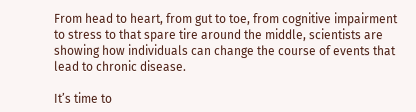From head to heart, from gut to toe, from cognitive impairment to stress to that spare tire around the middle, scientists are showing how individuals can change the course of events that lead to chronic disease.

It’s time to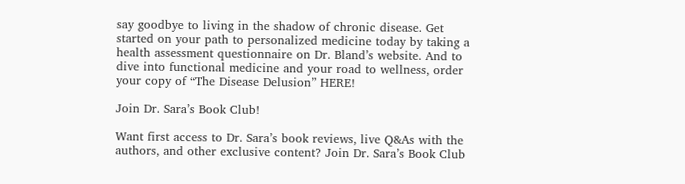say goodbye to living in the shadow of chronic disease. Get started on your path to personalized medicine today by taking a health assessment questionnaire on Dr. Bland’s website. And to dive into functional medicine and your road to wellness, order your copy of “The Disease Delusion” HERE!

Join Dr. Sara’s Book Club!

Want first access to Dr. Sara’s book reviews, live Q&As with the authors, and other exclusive content? Join Dr. Sara’s Book Club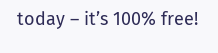today – it’s 100% free!